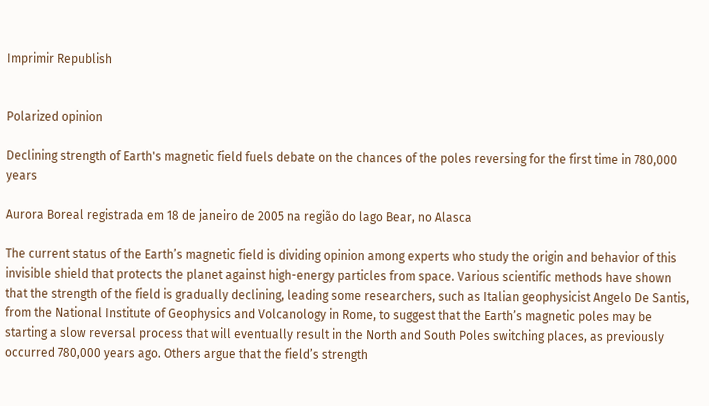Imprimir Republish


Polarized opinion

Declining strength of Earth's magnetic field fuels debate on the chances of the poles reversing for the first time in 780,000 years

Aurora Boreal registrada em 18 de janeiro de 2005 na região do lago Bear, no Alasca

The current status of the Earth’s magnetic field is dividing opinion among experts who study the origin and behavior of this invisible shield that protects the planet against high-energy particles from space. Various scientific methods have shown that the strength of the field is gradually declining, leading some researchers, such as Italian geophysicist Angelo De Santis, from the National Institute of Geophysics and Volcanology in Rome, to suggest that the Earth’s magnetic poles may be starting a slow reversal process that will eventually result in the North and South Poles switching places, as previously occurred 780,000 years ago. Others argue that the field’s strength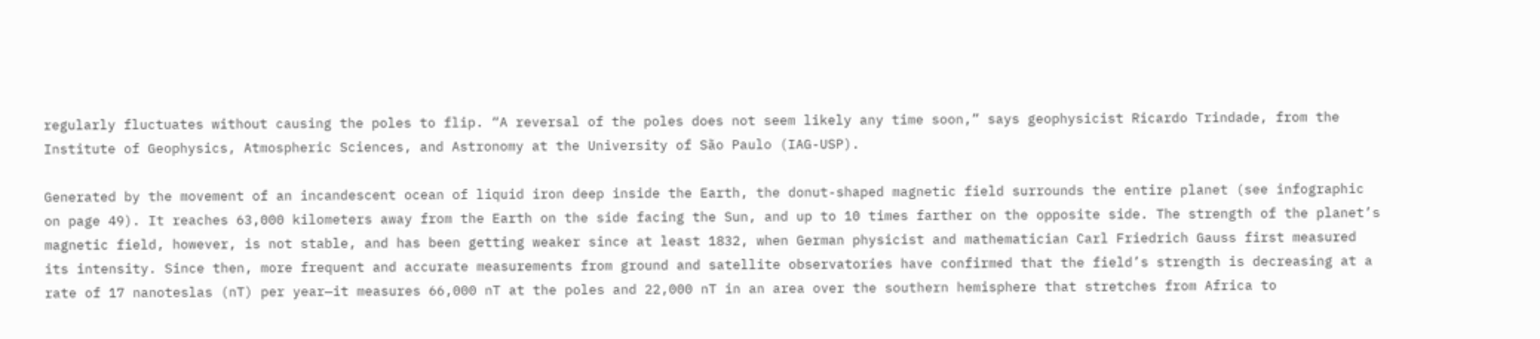regularly fluctuates without causing the poles to flip. “A reversal of the poles does not seem likely any time soon,” says geophysicist Ricardo Trindade, from the Institute of Geophysics, Atmospheric Sciences, and Astronomy at the University of São Paulo (IAG-USP).

Generated by the movement of an incandescent ocean of liquid iron deep inside the Earth, the donut-shaped magnetic field surrounds the entire planet (see infographic on page 49). It reaches 63,000 kilometers away from the Earth on the side facing the Sun, and up to 10 times farther on the opposite side. The strength of the planet’s magnetic field, however, is not stable, and has been getting weaker since at least 1832, when German physicist and mathematician Carl Friedrich Gauss first measured its intensity. Since then, more frequent and accurate measurements from ground and satellite observatories have confirmed that the field’s strength is decreasing at a rate of 17 nanoteslas (nT) per year—it measures 66,000 nT at the poles and 22,000 nT in an area over the southern hemisphere that stretches from Africa to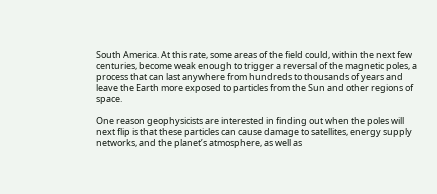South America. At this rate, some areas of the field could, within the next few centuries, become weak enough to trigger a reversal of the magnetic poles, a process that can last anywhere from hundreds to thousands of years and leave the Earth more exposed to particles from the Sun and other regions of space.

One reason geophysicists are interested in finding out when the poles will next flip is that these particles can cause damage to satellites, energy supply networks, and the planet’s atmosphere, as well as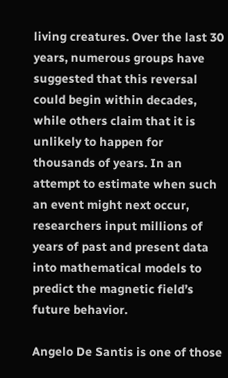living creatures. Over the last 30 years, numerous groups have suggested that this reversal could begin within decades, while others claim that it is unlikely to happen for thousands of years. In an attempt to estimate when such an event might next occur, researchers input millions of years of past and present data into mathematical models to predict the magnetic field’s future behavior.

Angelo De Santis is one of those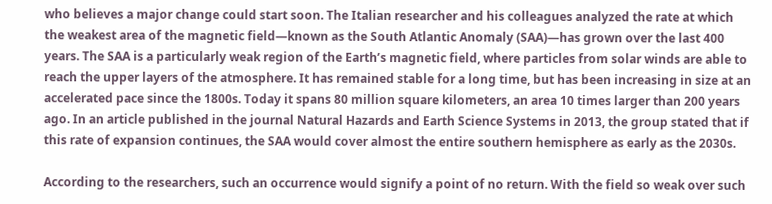who believes a major change could start soon. The Italian researcher and his colleagues analyzed the rate at which the weakest area of the magnetic field—known as the South Atlantic Anomaly (SAA)—has grown over the last 400 years. The SAA is a particularly weak region of the Earth’s magnetic field, where particles from solar winds are able to reach the upper layers of the atmosphere. It has remained stable for a long time, but has been increasing in size at an accelerated pace since the 1800s. Today it spans 80 million square kilometers, an area 10 times larger than 200 years ago. In an article published in the journal Natural Hazards and Earth Science Systems in 2013, the group stated that if this rate of expansion continues, the SAA would cover almost the entire southern hemisphere as early as the 2030s.

According to the researchers, such an occurrence would signify a point of no return. With the field so weak over such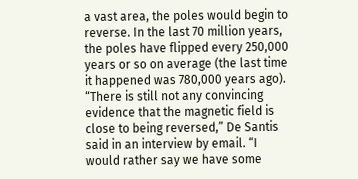a vast area, the poles would begin to reverse. In the last 70 million years, the poles have flipped every 250,000 years or so on average (the last time it happened was 780,000 years ago). “There is still not any convincing evidence that the magnetic field is close to being reversed,” De Santis said in an interview by email. “I would rather say we have some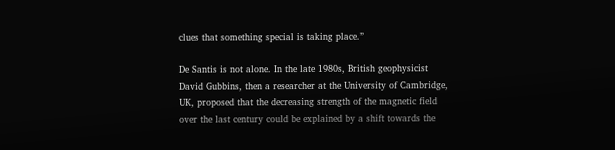clues that something special is taking place.”

De Santis is not alone. In the late 1980s, British geophysicist David Gubbins, then a researcher at the University of Cambridge, UK, proposed that the decreasing strength of the magnetic field over the last century could be explained by a shift towards the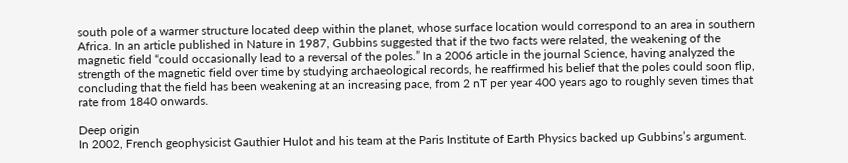south pole of a warmer structure located deep within the planet, whose surface location would correspond to an area in southern Africa. In an article published in Nature in 1987, Gubbins suggested that if the two facts were related, the weakening of the magnetic field “could occasionally lead to a reversal of the poles.” In a 2006 article in the journal Science, having analyzed the strength of the magnetic field over time by studying archaeological records, he reaffirmed his belief that the poles could soon flip, concluding that the field has been weakening at an increasing pace, from 2 nT per year 400 years ago to roughly seven times that rate from 1840 onwards.

Deep origin
In 2002, French geophysicist Gauthier Hulot and his team at the Paris Institute of Earth Physics backed up Gubbins’s argument.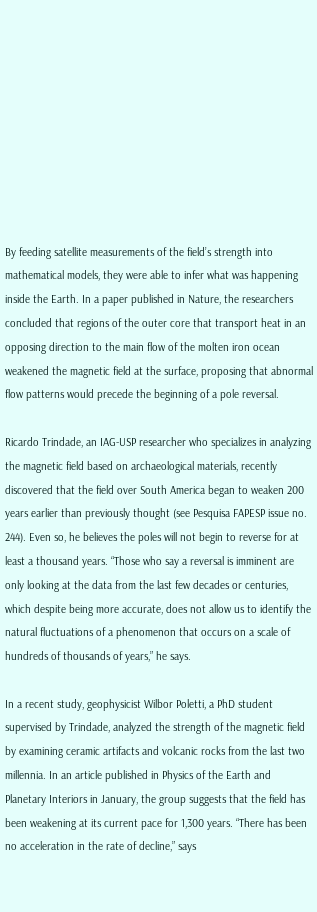By feeding satellite measurements of the field’s strength into mathematical models, they were able to infer what was happening inside the Earth. In a paper published in Nature, the researchers concluded that regions of the outer core that transport heat in an opposing direction to the main flow of the molten iron ocean weakened the magnetic field at the surface, proposing that abnormal flow patterns would precede the beginning of a pole reversal.

Ricardo Trindade, an IAG-USP researcher who specializes in analyzing the magnetic field based on archaeological materials, recently discovered that the field over South America began to weaken 200 years earlier than previously thought (see Pesquisa FAPESP issue no. 244). Even so, he believes the poles will not begin to reverse for at least a thousand years. “Those who say a reversal is imminent are only looking at the data from the last few decades or centuries, which despite being more accurate, does not allow us to identify the natural fluctuations of a phenomenon that occurs on a scale of hundreds of thousands of years,” he says.

In a recent study, geophysicist Wilbor Poletti, a PhD student supervised by Trindade, analyzed the strength of the magnetic field by examining ceramic artifacts and volcanic rocks from the last two millennia. In an article published in Physics of the Earth and Planetary Interiors in January, the group suggests that the field has been weakening at its current pace for 1,300 years. “There has been no acceleration in the rate of decline,” says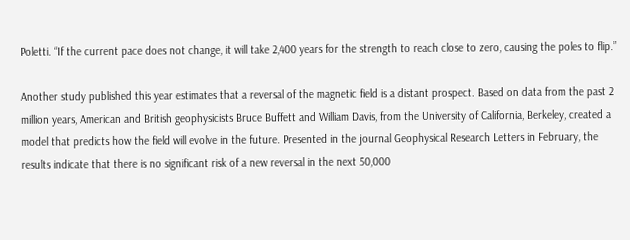Poletti. “If the current pace does not change, it will take 2,400 years for the strength to reach close to zero, causing the poles to flip.”

Another study published this year estimates that a reversal of the magnetic field is a distant prospect. Based on data from the past 2 million years, American and British geophysicists Bruce Buffett and William Davis, from the University of California, Berkeley, created a model that predicts how the field will evolve in the future. Presented in the journal Geophysical Research Letters in February, the results indicate that there is no significant risk of a new reversal in the next 50,000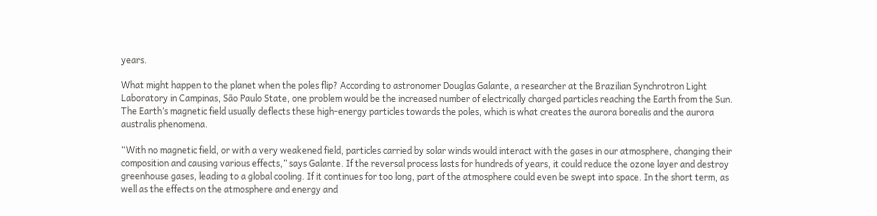years.

What might happen to the planet when the poles flip? According to astronomer Douglas Galante, a researcher at the Brazilian Synchrotron Light Laboratory in Campinas, São Paulo State, one problem would be the increased number of electrically charged particles reaching the Earth from the Sun. The Earth’s magnetic field usually deflects these high-energy particles towards the poles, which is what creates the aurora borealis and the aurora australis phenomena.

“With no magnetic field, or with a very weakened field, particles carried by solar winds would interact with the gases in our atmosphere, changing their composition and causing various effects,” says Galante. If the reversal process lasts for hundreds of years, it could reduce the ozone layer and destroy greenhouse gases, leading to a global cooling. If it continues for too long, part of the atmosphere could even be swept into space. In the short term, as well as the effects on the atmosphere and energy and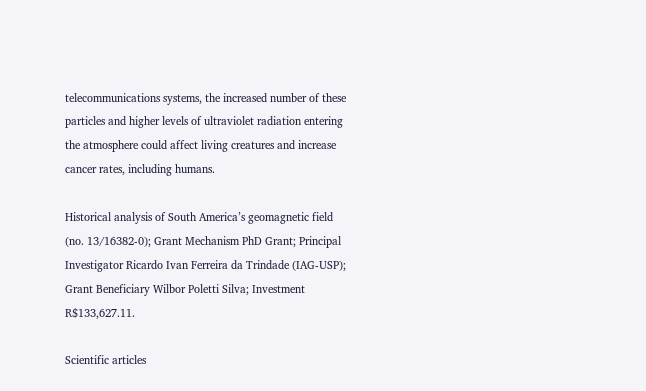telecommunications systems, the increased number of these particles and higher levels of ultraviolet radiation entering the atmosphere could affect living creatures and increase cancer rates, including humans.

Historical analysis of South America’s geomagnetic field (no. 13/16382-0); Grant Mechanism PhD Grant; Principal Investigator Ricardo Ivan Ferreira da Trindade (IAG-USP); Grant Beneficiary Wilbor Poletti Silva; Investment R$133,627.11.

Scientific articles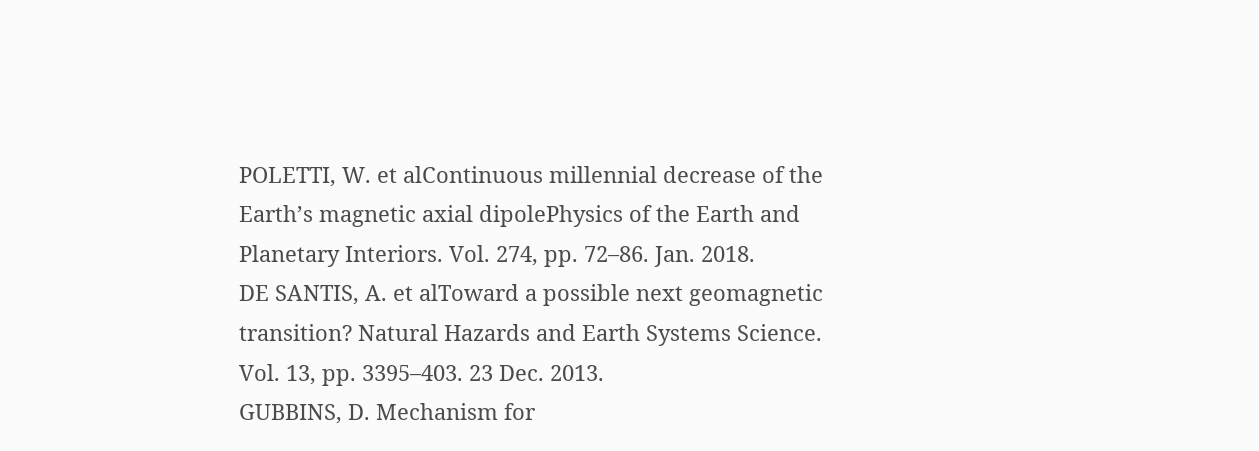POLETTI, W. et alContinuous millennial decrease of the Earth’s magnetic axial dipolePhysics of the Earth and Planetary Interiors. Vol. 274, pp. 72–86. Jan. 2018.
DE SANTIS, A. et alToward a possible next geomagnetic transition? Natural Hazards and Earth Systems Science. Vol. 13, pp. 3395–403. 23 Dec. 2013.
GUBBINS, D. Mechanism for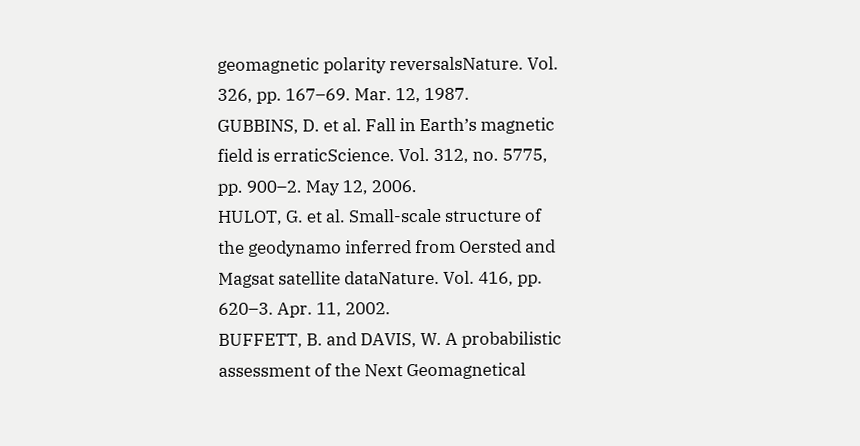geomagnetic polarity reversalsNature. Vol. 326, pp. 167–69. Mar. 12, 1987.
GUBBINS, D. et al. Fall in Earth’s magnetic field is erraticScience. Vol. 312, no. 5775, pp. 900–2. May 12, 2006.
HULOT, G. et al. Small-scale structure of the geodynamo inferred from Oersted and Magsat satellite dataNature. Vol. 416, pp. 620–3. Apr. 11, 2002.
BUFFETT, B. and DAVIS, W. A probabilistic assessment of the Next Geomagnetical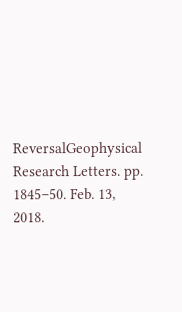ReversalGeophysical Research Letters. pp. 1845–50. Feb. 13, 2018.